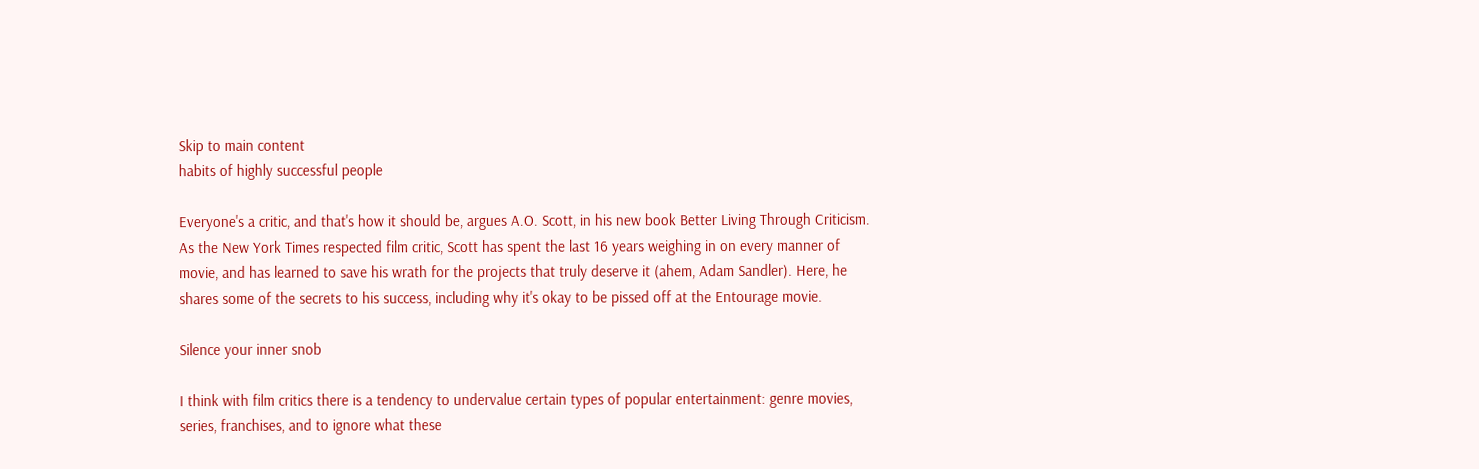Skip to main content
habits of highly successful people

Everyone's a critic, and that's how it should be, argues A.O. Scott, in his new book Better Living Through Criticism. As the New York Times respected film critic, Scott has spent the last 16 years weighing in on every manner of movie, and has learned to save his wrath for the projects that truly deserve it (ahem, Adam Sandler). Here, he shares some of the secrets to his success, including why it's okay to be pissed off at the Entourage movie.

Silence your inner snob

I think with film critics there is a tendency to undervalue certain types of popular entertainment: genre movies, series, franchises, and to ignore what these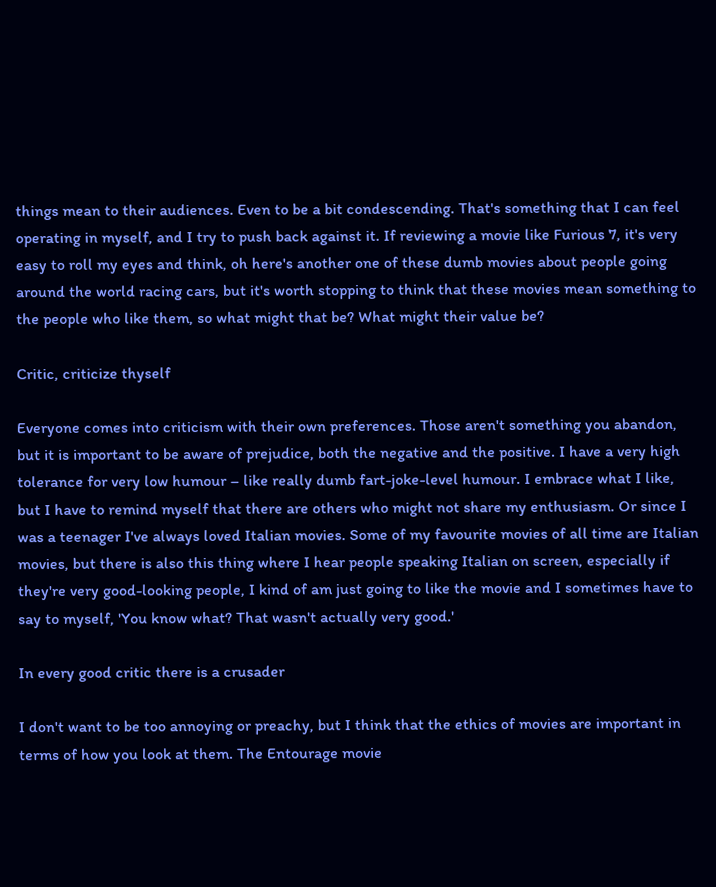things mean to their audiences. Even to be a bit condescending. That's something that I can feel operating in myself, and I try to push back against it. If reviewing a movie like Furious 7, it's very easy to roll my eyes and think, oh here's another one of these dumb movies about people going around the world racing cars, but it's worth stopping to think that these movies mean something to the people who like them, so what might that be? What might their value be?

Critic, criticize thyself

Everyone comes into criticism with their own preferences. Those aren't something you abandon, but it is important to be aware of prejudice, both the negative and the positive. I have a very high tolerance for very low humour – like really dumb fart-joke-level humour. I embrace what I like, but I have to remind myself that there are others who might not share my enthusiasm. Or since I was a teenager I've always loved Italian movies. Some of my favourite movies of all time are Italian movies, but there is also this thing where I hear people speaking Italian on screen, especially if they're very good-looking people, I kind of am just going to like the movie and I sometimes have to say to myself, 'You know what? That wasn't actually very good.'

In every good critic there is a crusader

I don't want to be too annoying or preachy, but I think that the ethics of movies are important in terms of how you look at them. The Entourage movie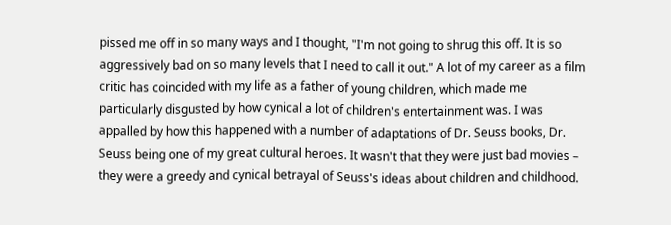pissed me off in so many ways and I thought, "I'm not going to shrug this off. It is so aggressively bad on so many levels that I need to call it out." A lot of my career as a film critic has coincided with my life as a father of young children, which made me particularly disgusted by how cynical a lot of children's entertainment was. I was appalled by how this happened with a number of adaptations of Dr. Seuss books, Dr. Seuss being one of my great cultural heroes. It wasn't that they were just bad movies – they were a greedy and cynical betrayal of Seuss's ideas about children and childhood.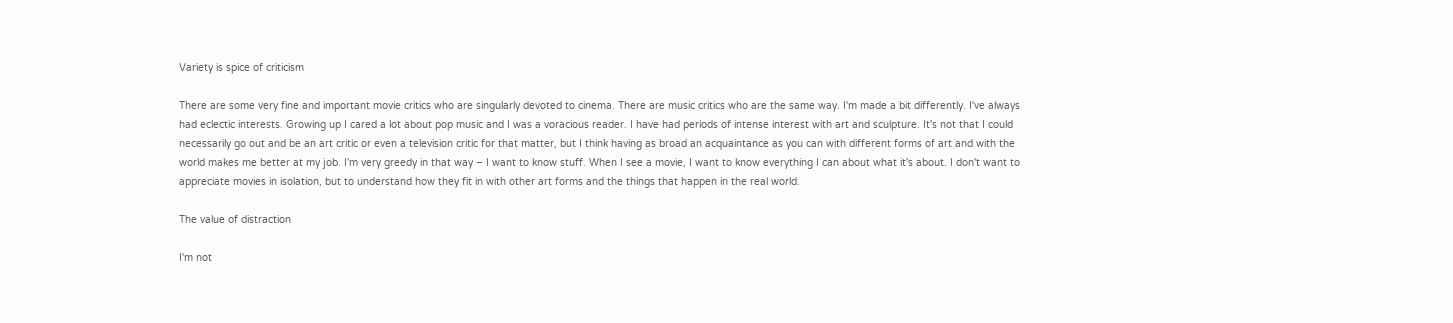Variety is spice of criticism

There are some very fine and important movie critics who are singularly devoted to cinema. There are music critics who are the same way. I'm made a bit differently. I've always had eclectic interests. Growing up I cared a lot about pop music and I was a voracious reader. I have had periods of intense interest with art and sculpture. It's not that I could necessarily go out and be an art critic or even a television critic for that matter, but I think having as broad an acquaintance as you can with different forms of art and with the world makes me better at my job. I'm very greedy in that way – I want to know stuff. When I see a movie, I want to know everything I can about what it's about. I don't want to appreciate movies in isolation, but to understand how they fit in with other art forms and the things that happen in the real world.

The value of distraction

I'm not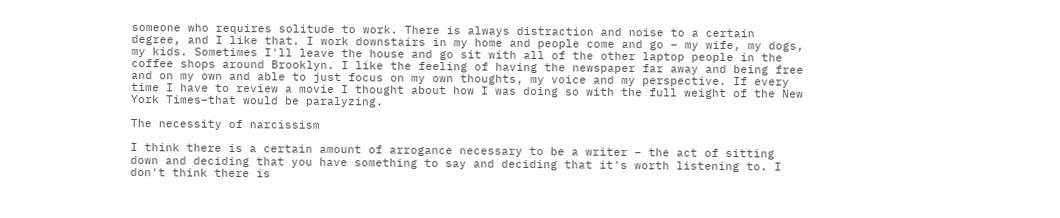someone who requires solitude to work. There is always distraction and noise to a certain degree, and I like that. I work downstairs in my home and people come and go – my wife, my dogs, my kids. Sometimes I'll leave the house and go sit with all of the other laptop people in the coffee shops around Brooklyn. I like the feeling of having the newspaper far away and being free and on my own and able to just focus on my own thoughts, my voice and my perspective. If every time I have to review a movie I thought about how I was doing so with the full weight of the New York Times–that would be paralyzing.

The necessity of narcissism

I think there is a certain amount of arrogance necessary to be a writer – the act of sitting down and deciding that you have something to say and deciding that it's worth listening to. I don't think there is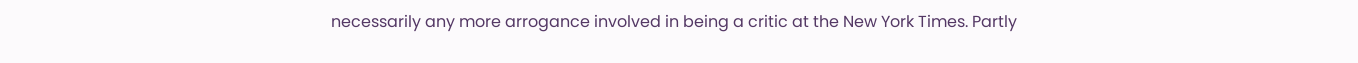necessarily any more arrogance involved in being a critic at the New York Times. Partly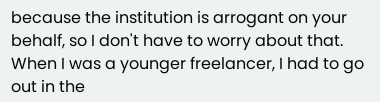because the institution is arrogant on your behalf, so I don't have to worry about that. When I was a younger freelancer, I had to go out in the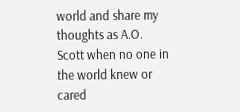world and share my thoughts as A.O. Scott when no one in the world knew or cared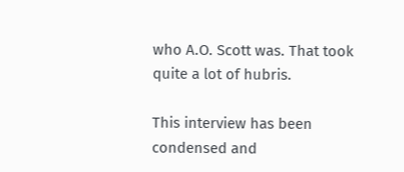who A.O. Scott was. That took quite a lot of hubris.

This interview has been condensed and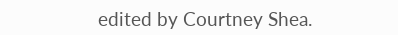edited by Courtney Shea.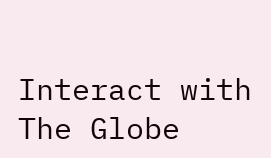Interact with The Globe